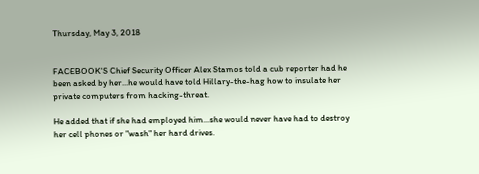Thursday, May 3, 2018


FACEBOOK'S Chief Security Officer Alex Stamos told a cub reporter had he been asked by her...he would have told Hillary-the-hag how to insulate her private computers from hacking-threat.

He added that if she had employed him...she would never have had to destroy her cell phones or "wash" her hard drives.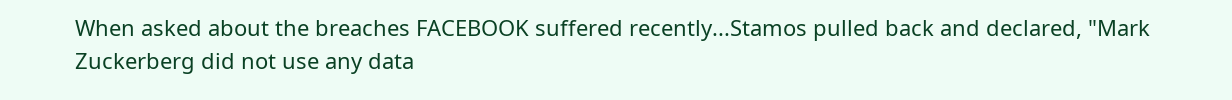When asked about the breaches FACEBOOK suffered recently...Stamos pulled back and declared, "Mark Zuckerberg did not use any data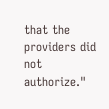that the providers did not authorize."